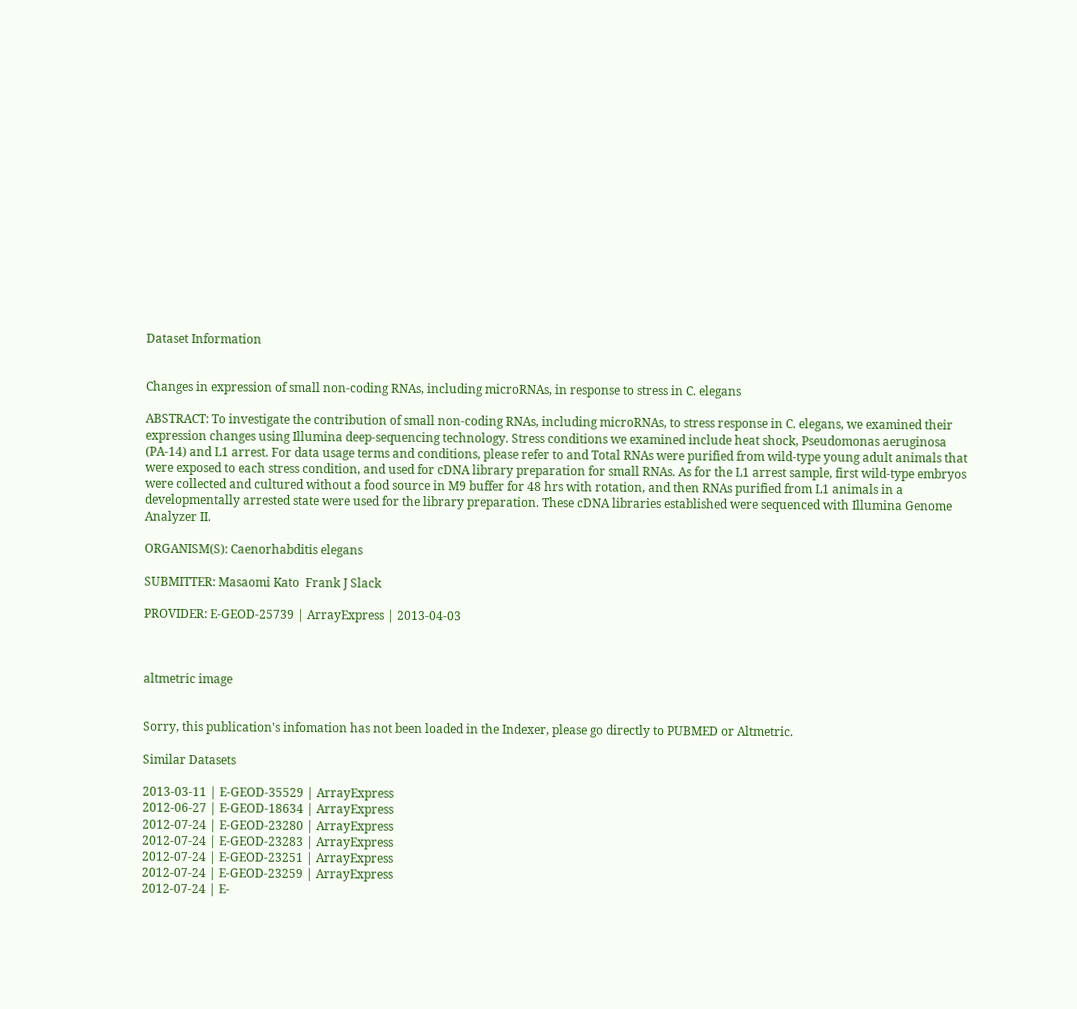Dataset Information


Changes in expression of small non-coding RNAs, including microRNAs, in response to stress in C. elegans

ABSTRACT: To investigate the contribution of small non-coding RNAs, including microRNAs, to stress response in C. elegans, we examined their expression changes using Illumina deep-sequencing technology. Stress conditions we examined include heat shock, Pseudomonas aeruginosa (PA-14) and L1 arrest. For data usage terms and conditions, please refer to and Total RNAs were purified from wild-type young adult animals that were exposed to each stress condition, and used for cDNA library preparation for small RNAs. As for the L1 arrest sample, first wild-type embryos were collected and cultured without a food source in M9 buffer for 48 hrs with rotation, and then RNAs purified from L1 animals in a developmentally arrested state were used for the library preparation. These cDNA libraries established were sequenced with Illumina Genome Analyzer II.

ORGANISM(S): Caenorhabditis elegans

SUBMITTER: Masaomi Kato  Frank J Slack

PROVIDER: E-GEOD-25739 | ArrayExpress | 2013-04-03



altmetric image


Sorry, this publication's infomation has not been loaded in the Indexer, please go directly to PUBMED or Altmetric.

Similar Datasets

2013-03-11 | E-GEOD-35529 | ArrayExpress
2012-06-27 | E-GEOD-18634 | ArrayExpress
2012-07-24 | E-GEOD-23280 | ArrayExpress
2012-07-24 | E-GEOD-23283 | ArrayExpress
2012-07-24 | E-GEOD-23251 | ArrayExpress
2012-07-24 | E-GEOD-23259 | ArrayExpress
2012-07-24 | E-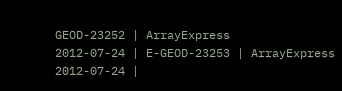GEOD-23252 | ArrayExpress
2012-07-24 | E-GEOD-23253 | ArrayExpress
2012-07-24 |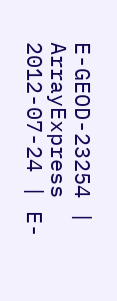E-GEOD-23254 | ArrayExpress
2012-07-24 | E-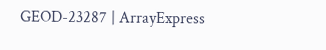GEOD-23287 | ArrayExpress